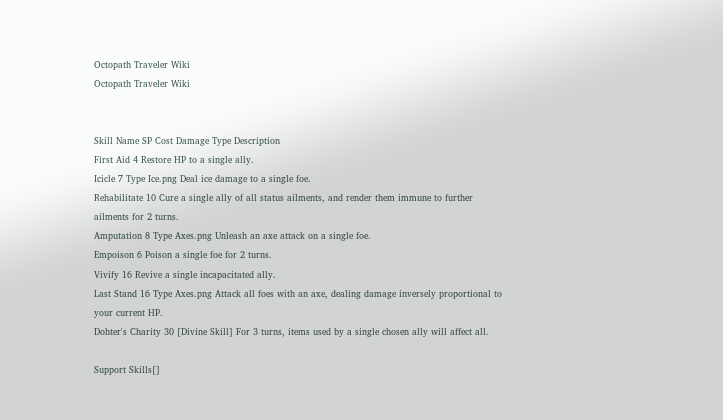Octopath Traveler Wiki
Octopath Traveler Wiki


Skill Name SP Cost Damage Type Description
First Aid 4 Restore HP to a single ally.
Icicle 7 Type Ice.png Deal ice damage to a single foe.
Rehabilitate 10 Cure a single ally of all status ailments, and render them immune to further ailments for 2 turns.
Amputation 8 Type Axes.png Unleash an axe attack on a single foe.
Empoison 6 Poison a single foe for 2 turns.
Vivify 16 Revive a single incapacitated ally.
Last Stand 16 Type Axes.png Attack all foes with an axe, dealing damage inversely proportional to your current HP.
Dohter's Charity 30 [Divine Skill] For 3 turns, items used by a single chosen ally will affect all.

Support Skills[]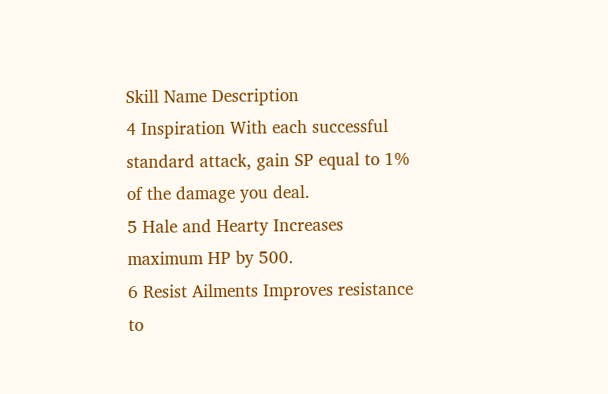Skill Name Description
4 Inspiration With each successful standard attack, gain SP equal to 1% of the damage you deal.
5 Hale and Hearty Increases maximum HP by 500.
6 Resist Ailments Improves resistance to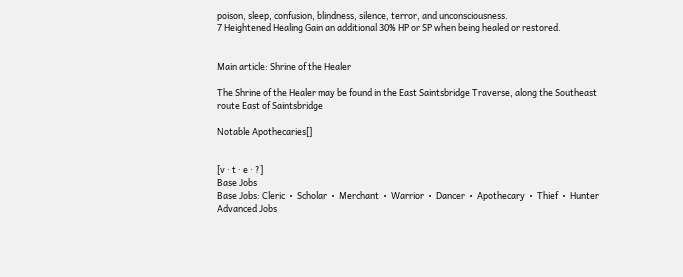poison, sleep, confusion, blindness, silence, terror, and unconsciousness.
7 Heightened Healing Gain an additional 30% HP or SP when being healed or restored.


Main article: Shrine of the Healer

The Shrine of the Healer may be found in the East Saintsbridge Traverse, along the Southeast route East of Saintsbridge

Notable Apothecaries[]


[v · t · e · ?]
Base Jobs
Base Jobs: Cleric  •  Scholar  •  Merchant  •  Warrior  •  Dancer  •  Apothecary  •  Thief  •  Hunter
Advanced Jobs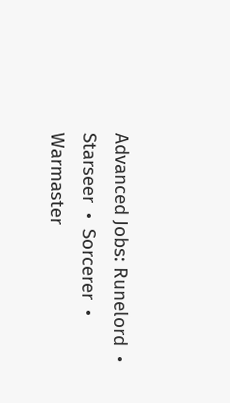Advanced Jobs: Runelord  •  Starseer  •  Sorcerer  •  Warmaster